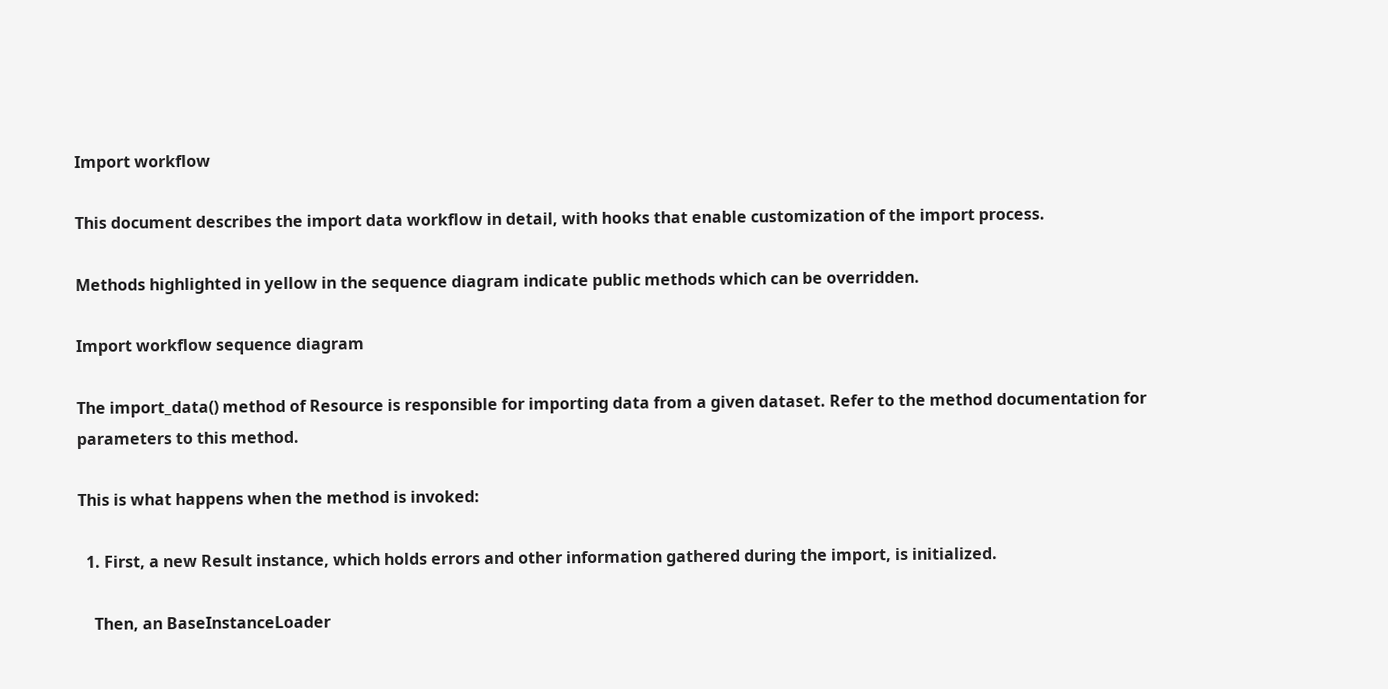Import workflow

This document describes the import data workflow in detail, with hooks that enable customization of the import process.

Methods highlighted in yellow in the sequence diagram indicate public methods which can be overridden.

Import workflow sequence diagram

The import_data() method of Resource is responsible for importing data from a given dataset. Refer to the method documentation for parameters to this method.

This is what happens when the method is invoked:

  1. First, a new Result instance, which holds errors and other information gathered during the import, is initialized.

    Then, an BaseInstanceLoader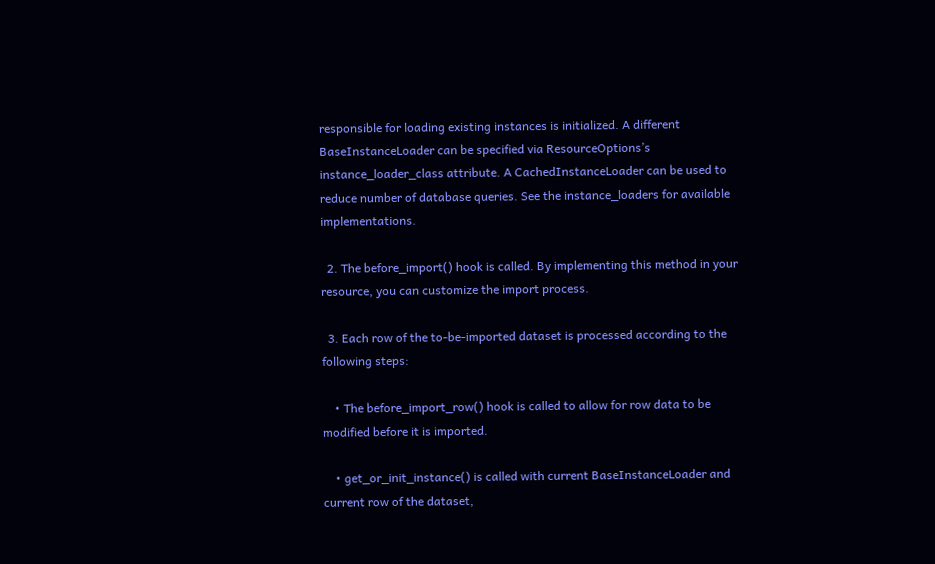responsible for loading existing instances is initialized. A different BaseInstanceLoader can be specified via ResourceOptions’s instance_loader_class attribute. A CachedInstanceLoader can be used to reduce number of database queries. See the instance_loaders for available implementations.

  2. The before_import() hook is called. By implementing this method in your resource, you can customize the import process.

  3. Each row of the to-be-imported dataset is processed according to the following steps:

    • The before_import_row() hook is called to allow for row data to be modified before it is imported.

    • get_or_init_instance() is called with current BaseInstanceLoader and current row of the dataset,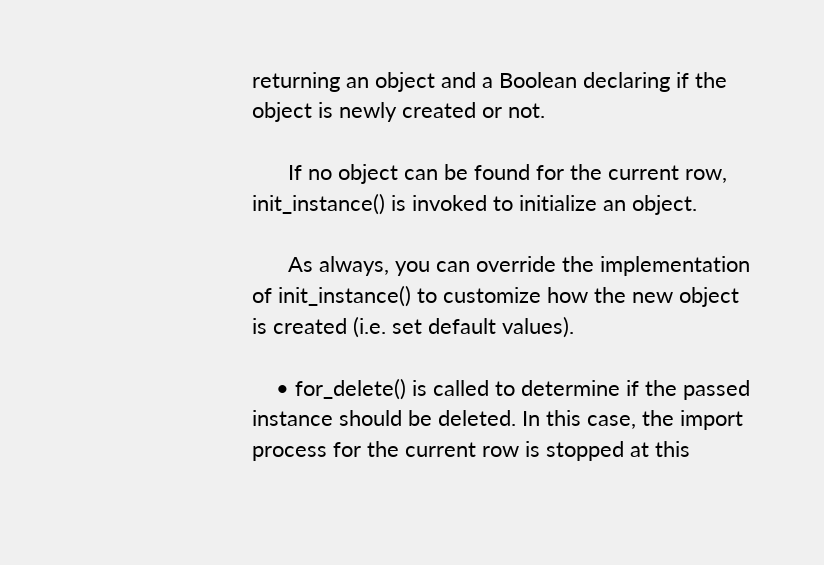returning an object and a Boolean declaring if the object is newly created or not.

      If no object can be found for the current row, init_instance() is invoked to initialize an object.

      As always, you can override the implementation of init_instance() to customize how the new object is created (i.e. set default values).

    • for_delete() is called to determine if the passed instance should be deleted. In this case, the import process for the current row is stopped at this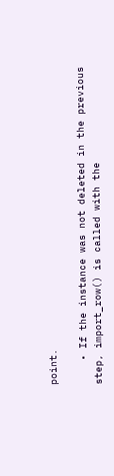point.

    • If the instance was not deleted in the previous step, import_row() is called with the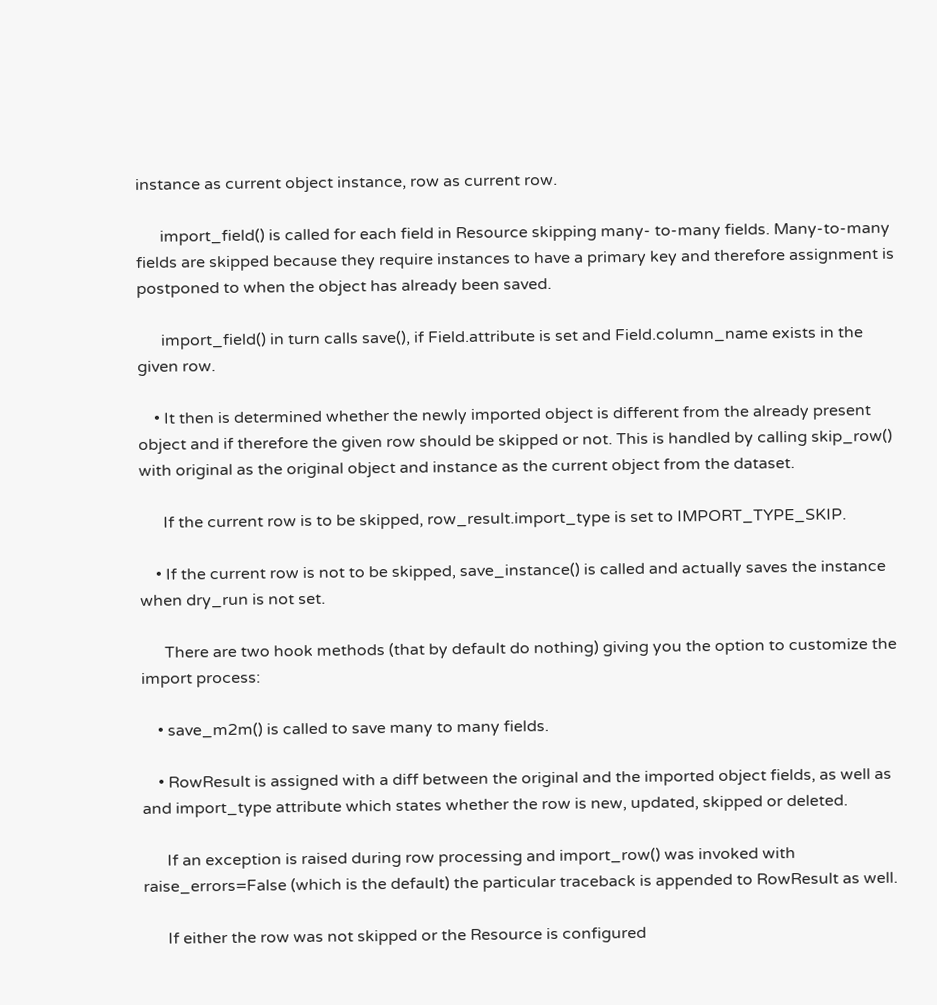instance as current object instance, row as current row.

      import_field() is called for each field in Resource skipping many- to-many fields. Many-to-many fields are skipped because they require instances to have a primary key and therefore assignment is postponed to when the object has already been saved.

      import_field() in turn calls save(), if Field.attribute is set and Field.column_name exists in the given row.

    • It then is determined whether the newly imported object is different from the already present object and if therefore the given row should be skipped or not. This is handled by calling skip_row() with original as the original object and instance as the current object from the dataset.

      If the current row is to be skipped, row_result.import_type is set to IMPORT_TYPE_SKIP.

    • If the current row is not to be skipped, save_instance() is called and actually saves the instance when dry_run is not set.

      There are two hook methods (that by default do nothing) giving you the option to customize the import process:

    • save_m2m() is called to save many to many fields.

    • RowResult is assigned with a diff between the original and the imported object fields, as well as and import_type attribute which states whether the row is new, updated, skipped or deleted.

      If an exception is raised during row processing and import_row() was invoked with raise_errors=False (which is the default) the particular traceback is appended to RowResult as well.

      If either the row was not skipped or the Resource is configured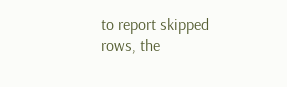to report skipped rows, the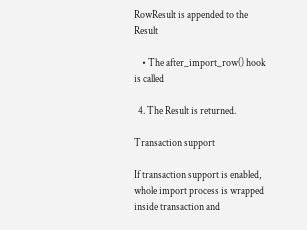RowResult is appended to the Result

    • The after_import_row() hook is called

  4. The Result is returned.

Transaction support

If transaction support is enabled, whole import process is wrapped inside transaction and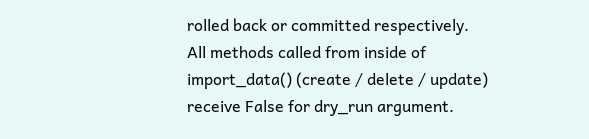rolled back or committed respectively. All methods called from inside of import_data() (create / delete / update) receive False for dry_run argument.